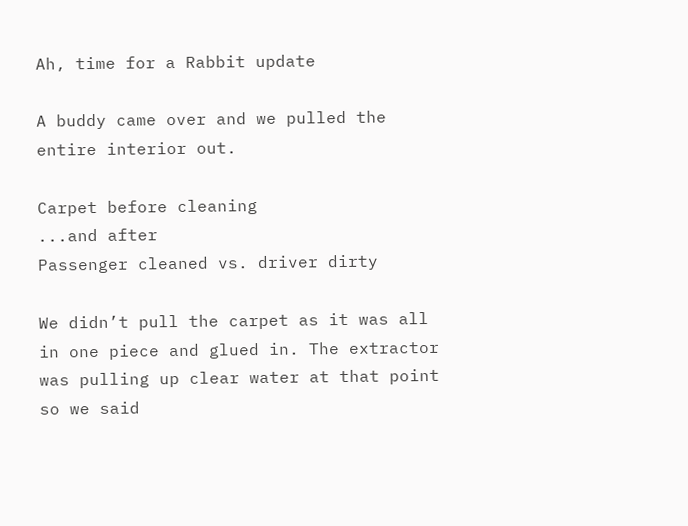Ah, time for a Rabbit update

A buddy came over and we pulled the entire interior out.

Carpet before cleaning
...and after
Passenger cleaned vs. driver dirty

We didn’t pull the carpet as it was all in one piece and glued in. The extractor was pulling up clear water at that point so we said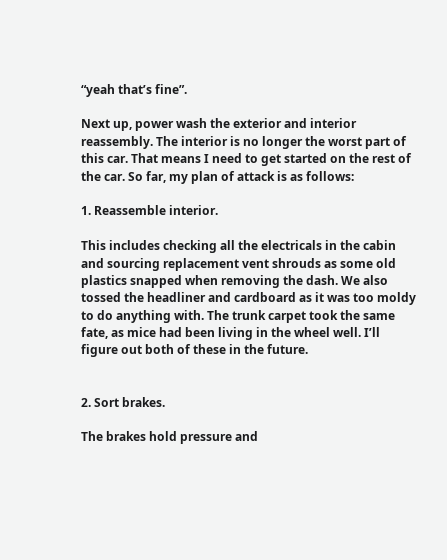“yeah that’s fine”.

Next up, power wash the exterior and interior reassembly. The interior is no longer the worst part of this car. That means I need to get started on the rest of the car. So far, my plan of attack is as follows:

1. Reassemble interior.

This includes checking all the electricals in the cabin and sourcing replacement vent shrouds as some old plastics snapped when removing the dash. We also tossed the headliner and cardboard as it was too moldy to do anything with. The trunk carpet took the same fate, as mice had been living in the wheel well. I’ll figure out both of these in the future.


2. Sort brakes.

The brakes hold pressure and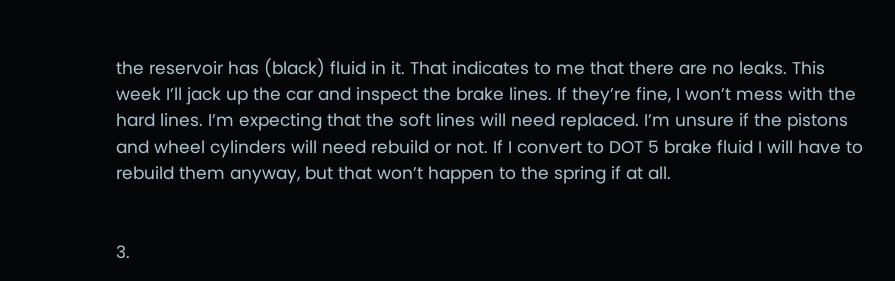the reservoir has (black) fluid in it. That indicates to me that there are no leaks. This week I’ll jack up the car and inspect the brake lines. If they’re fine, I won’t mess with the hard lines. I’m expecting that the soft lines will need replaced. I’m unsure if the pistons and wheel cylinders will need rebuild or not. If I convert to DOT 5 brake fluid I will have to rebuild them anyway, but that won’t happen to the spring if at all.


3.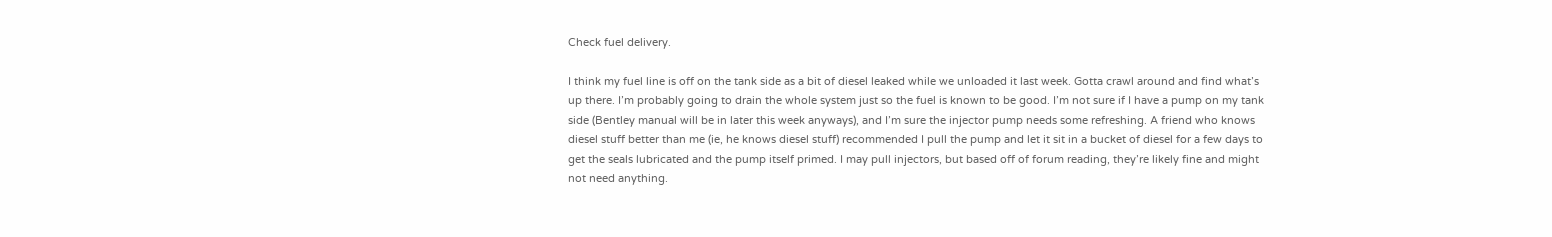Check fuel delivery.

I think my fuel line is off on the tank side as a bit of diesel leaked while we unloaded it last week. Gotta crawl around and find what’s up there. I’m probably going to drain the whole system just so the fuel is known to be good. I’m not sure if I have a pump on my tank side (Bentley manual will be in later this week anyways), and I’m sure the injector pump needs some refreshing. A friend who knows diesel stuff better than me (ie, he knows diesel stuff) recommended I pull the pump and let it sit in a bucket of diesel for a few days to get the seals lubricated and the pump itself primed. I may pull injectors, but based off of forum reading, they’re likely fine and might not need anything.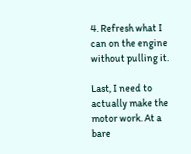4. Refresh what I can on the engine without pulling it.

Last, I need to actually make the motor work. At a bare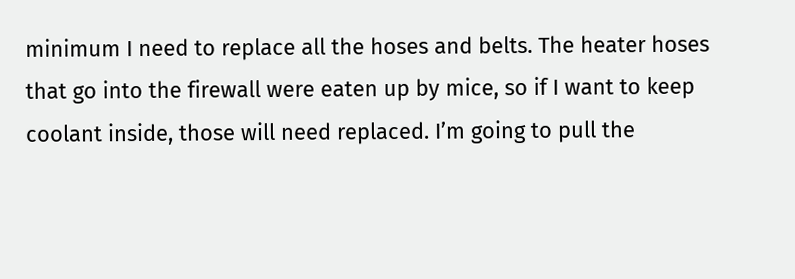minimum I need to replace all the hoses and belts. The heater hoses that go into the firewall were eaten up by mice, so if I want to keep coolant inside, those will need replaced. I’m going to pull the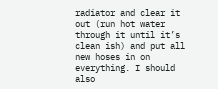radiator and clear it out (run hot water through it until it’s clean ish) and put all new hoses in on everything. I should also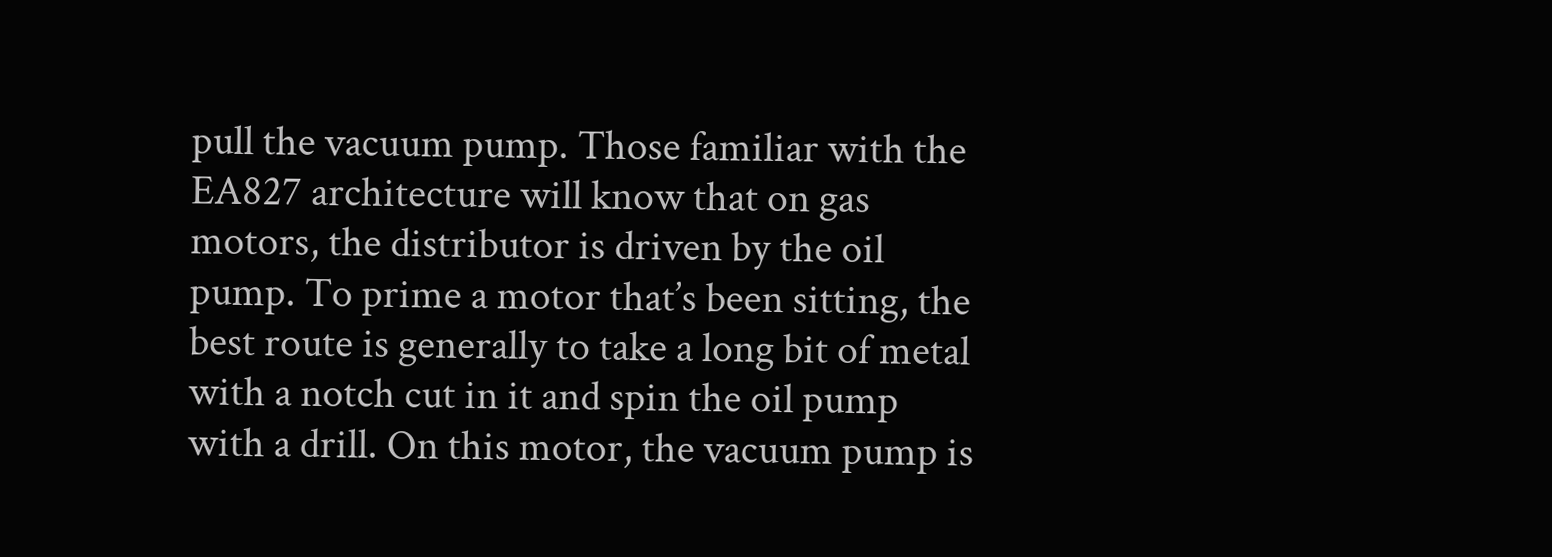pull the vacuum pump. Those familiar with the EA827 architecture will know that on gas motors, the distributor is driven by the oil pump. To prime a motor that’s been sitting, the best route is generally to take a long bit of metal with a notch cut in it and spin the oil pump with a drill. On this motor, the vacuum pump is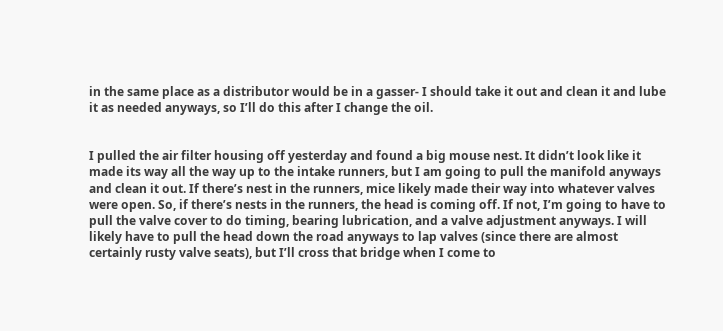in the same place as a distributor would be in a gasser- I should take it out and clean it and lube it as needed anyways, so I’ll do this after I change the oil.


I pulled the air filter housing off yesterday and found a big mouse nest. It didn’t look like it made its way all the way up to the intake runners, but I am going to pull the manifold anyways and clean it out. If there’s nest in the runners, mice likely made their way into whatever valves were open. So, if there’s nests in the runners, the head is coming off. If not, I’m going to have to pull the valve cover to do timing, bearing lubrication, and a valve adjustment anyways. I will likely have to pull the head down the road anyways to lap valves (since there are almost certainly rusty valve seats), but I’ll cross that bridge when I come to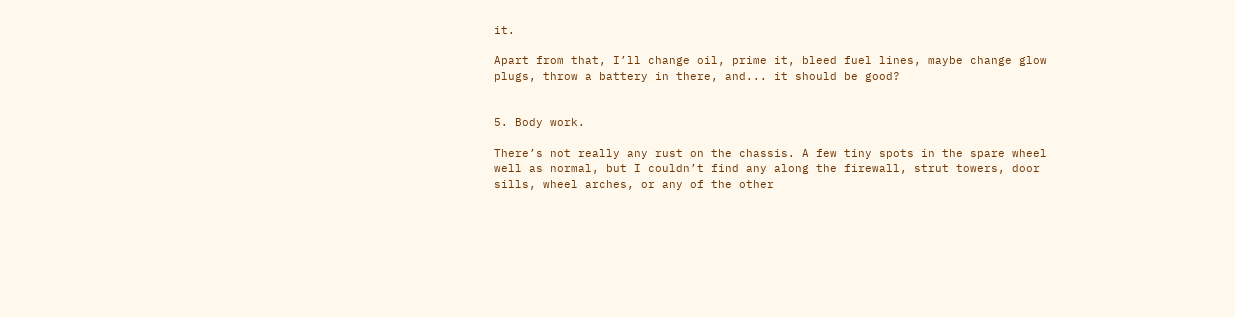it.

Apart from that, I’ll change oil, prime it, bleed fuel lines, maybe change glow plugs, throw a battery in there, and... it should be good?


5. Body work.

There’s not really any rust on the chassis. A few tiny spots in the spare wheel well as normal, but I couldn’t find any along the firewall, strut towers, door sills, wheel arches, or any of the other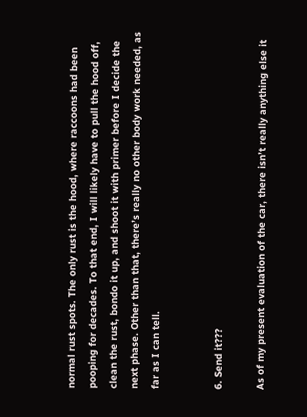normal rust spots. The only rust is the hood, where raccoons had been pooping for decades. To that end, I will likely have to pull the hood off, clean the rust, bondo it up, and shoot it with primer before I decide the next phase. Other than that, there’s really no other body work needed, as far as I can tell.


6. Send it???

As of my present evaluation of the car, there isn’t really anything else it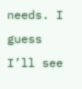needs. I guess I’ll see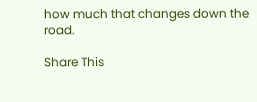how much that changes down the road.

Share This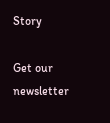Story

Get our newsletter